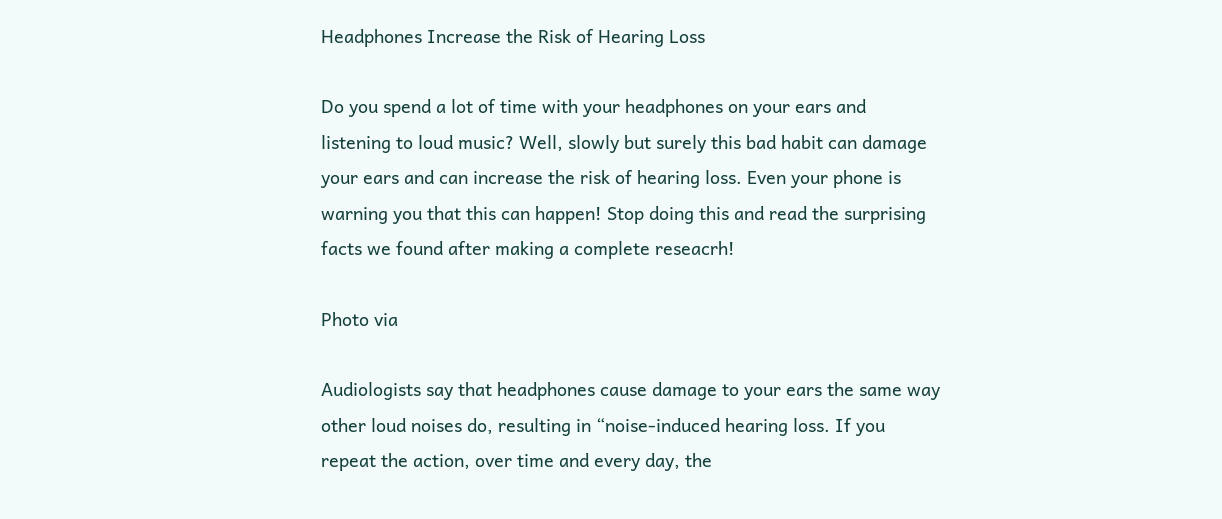Headphones Increase the Risk of Hearing Loss

Do you spend a lot of time with your headphones on your ears and listening to loud music? Well, slowly but surely this bad habit can damage your ears and can increase the risk of hearing loss. Even your phone is warning you that this can happen! Stop doing this and read the surprising facts we found after making a complete reseacrh!

Photo via

Audiologists say that headphones cause damage to your ears the same way other loud noises do, resulting in “noise-induced hearing loss. If you repeat the action, over time and every day, the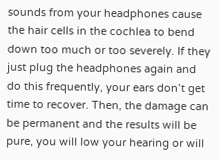sounds from your headphones cause the hair cells in the cochlea to bend down too much or too severely. If they just plug the headphones again and do this frequently, your ears don’t get time to recover. Then, the damage can be permanent and the results will be pure, you will low your hearing or will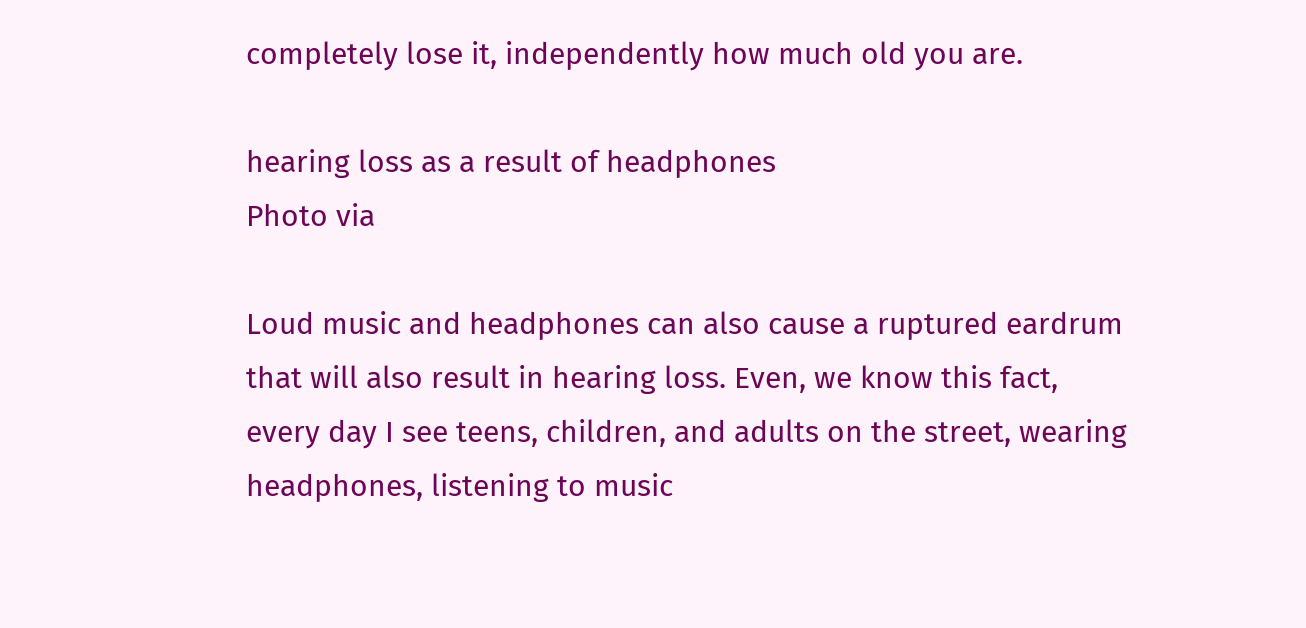completely lose it, independently how much old you are.

hearing loss as a result of headphones
Photo via

Loud music and headphones can also cause a ruptured eardrum that will also result in hearing loss. Even, we know this fact, every day I see teens, children, and adults on the street, wearing headphones, listening to music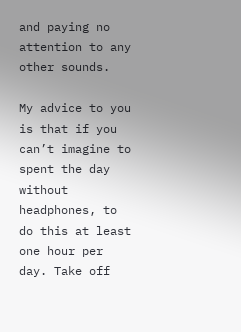and paying no attention to any other sounds.

My advice to you is that if you can’t imagine to spent the day without headphones, to do this at least one hour per day. Take off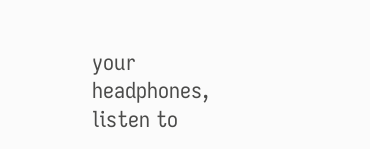your headphones, listen to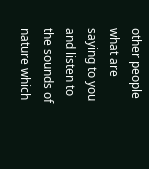other people what are saying to you and listen to the sounds of nature which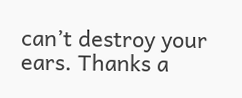can’t destroy your ears. Thanks a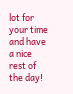lot for your time and have a nice rest of the day!